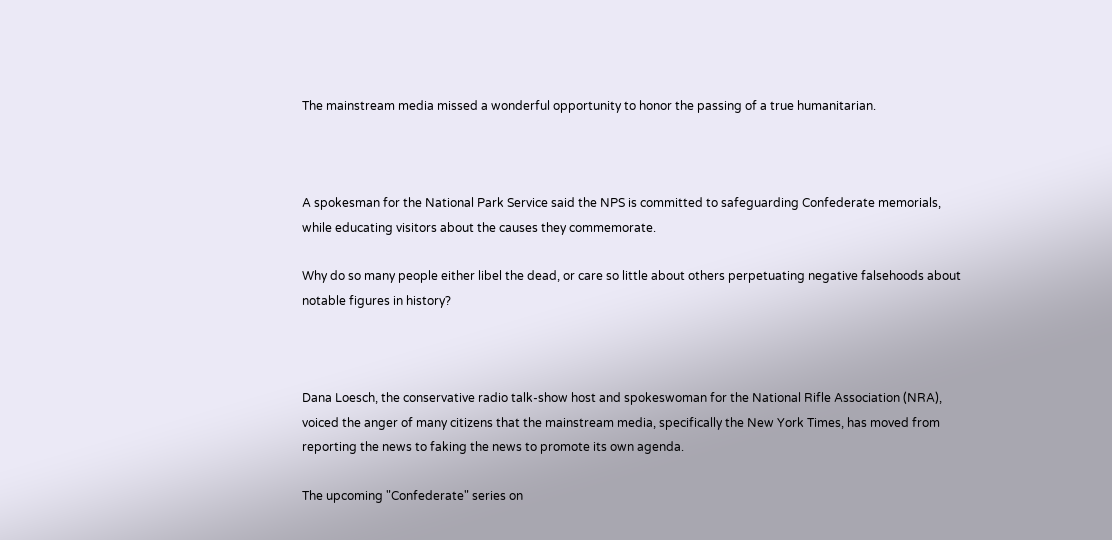The mainstream media missed a wonderful opportunity to honor the passing of a true humanitarian.



A spokesman for the National Park Service said the NPS is committed to safeguarding Confederate memorials, while educating visitors about the causes they commemorate.

Why do so many people either libel the dead, or care so little about others perpetuating negative falsehoods about notable figures in history?



Dana Loesch, the conservative radio talk-show host and spokeswoman for the National Rifle Association (NRA), voiced the anger of many citizens that the mainstream media, specifically the New York Times, has moved from reporting the news to faking the news to promote its own agenda.

The upcoming "Confederate" series on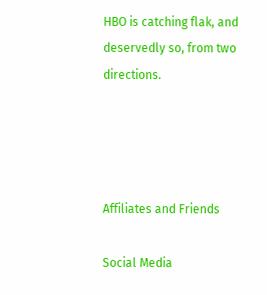HBO is catching flak, and deservedly so, from two directions.




Affiliates and Friends

Social Media